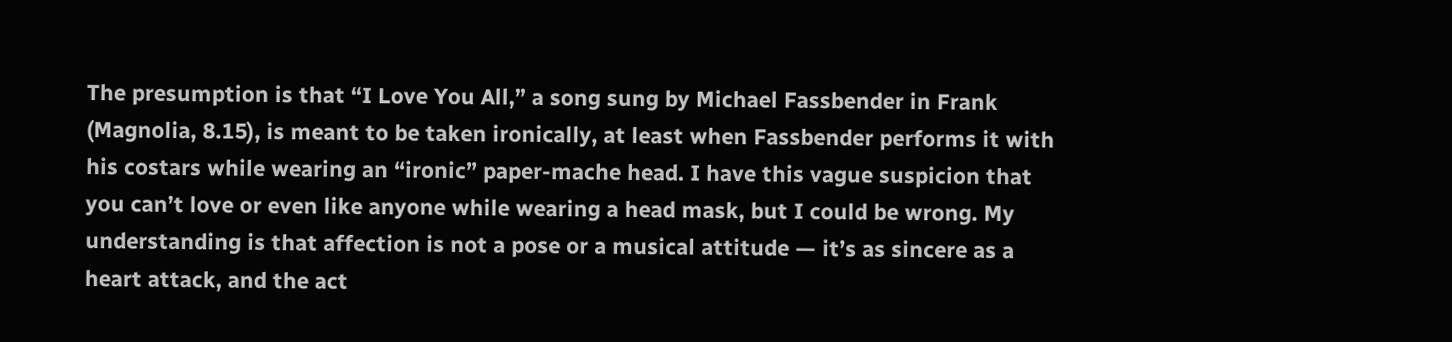The presumption is that “I Love You All,” a song sung by Michael Fassbender in Frank (Magnolia, 8.15), is meant to be taken ironically, at least when Fassbender performs it with his costars while wearing an “ironic” paper-mache head. I have this vague suspicion that you can’t love or even like anyone while wearing a head mask, but I could be wrong. My understanding is that affection is not a pose or a musical attitude — it’s as sincere as a heart attack, and the act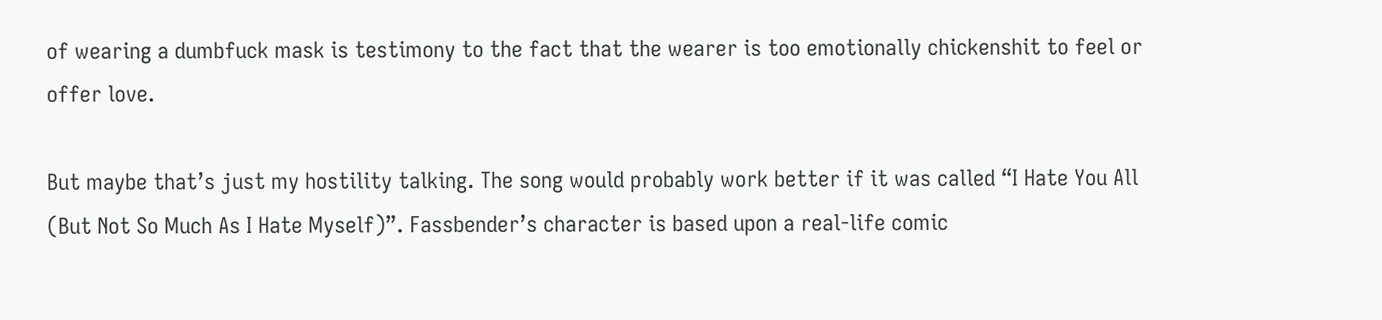of wearing a dumbfuck mask is testimony to the fact that the wearer is too emotionally chickenshit to feel or offer love.

But maybe that’s just my hostility talking. The song would probably work better if it was called “I Hate You All (But Not So Much As I Hate Myself)”. Fassbender’s character is based upon a real-life comic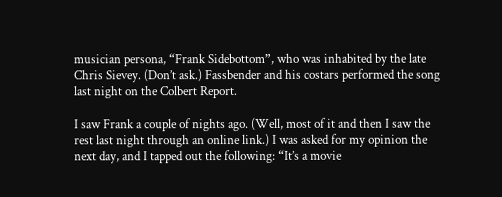musician persona, “Frank Sidebottom”, who was inhabited by the late Chris Sievey. (Don’t ask.) Fassbender and his costars performed the song last night on the Colbert Report.

I saw Frank a couple of nights ago. (Well, most of it and then I saw the rest last night through an online link.) I was asked for my opinion the next day, and I tapped out the following: “It’s a movie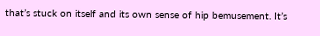that’s stuck on itself and its own sense of hip bemusement. It’s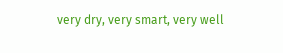very dry, very smart, very well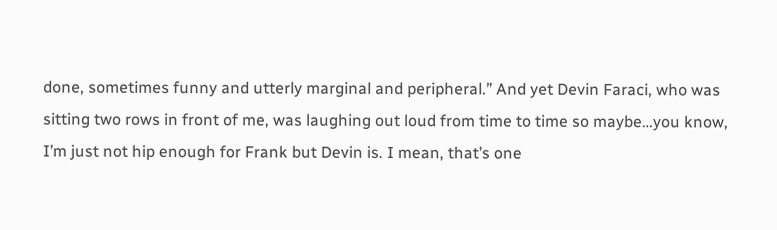done, sometimes funny and utterly marginal and peripheral.” And yet Devin Faraci, who was sitting two rows in front of me, was laughing out loud from time to time so maybe…you know, I’m just not hip enough for Frank but Devin is. I mean, that’s one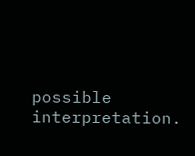possible interpretation.